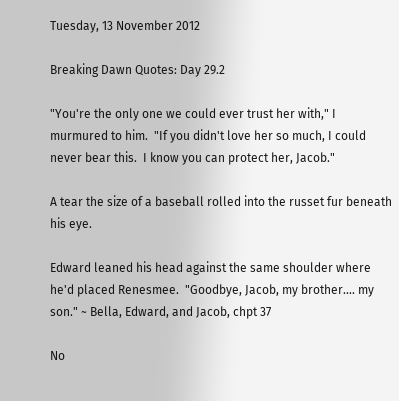Tuesday, 13 November 2012

Breaking Dawn Quotes: Day 29.2

"You're the only one we could ever trust her with," I murmured to him.  "If you didn't love her so much, I could never bear this.  I know you can protect her, Jacob."

A tear the size of a baseball rolled into the russet fur beneath his eye.

Edward leaned his head against the same shoulder where he'd placed Renesmee.  "Goodbye, Jacob, my brother.... my son." ~ Bella, Edward, and Jacob, chpt 37

No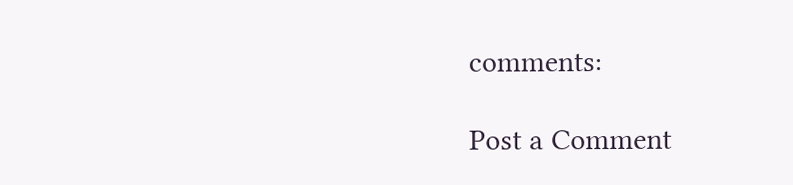comments:

Post a Comment